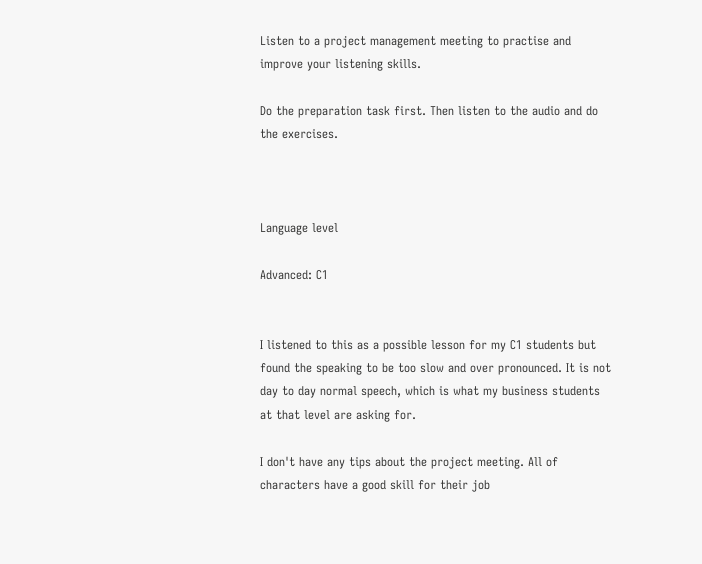Listen to a project management meeting to practise and improve your listening skills.

Do the preparation task first. Then listen to the audio and do the exercises.



Language level

Advanced: C1


I listened to this as a possible lesson for my C1 students but found the speaking to be too slow and over pronounced. It is not day to day normal speech, which is what my business students at that level are asking for.

I don't have any tips about the project meeting. All of characters have a good skill for their job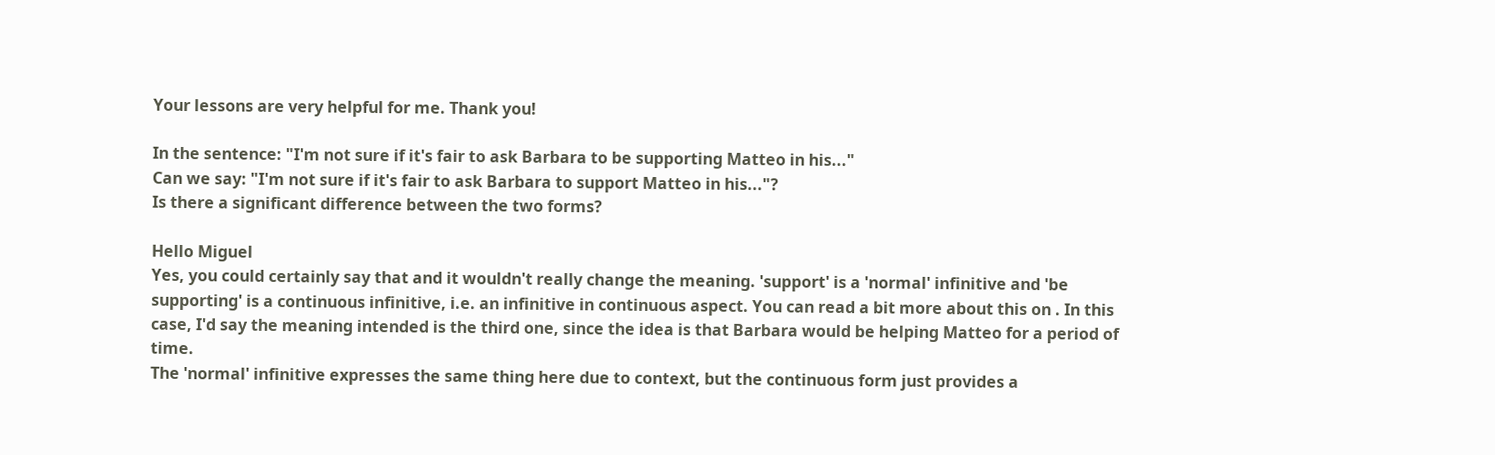Your lessons are very helpful for me. Thank you!

In the sentence: "I'm not sure if it's fair to ask Barbara to be supporting Matteo in his..."
Can we say: "I'm not sure if it's fair to ask Barbara to support Matteo in his..."?
Is there a significant difference between the two forms?

Hello Miguel
Yes, you could certainly say that and it wouldn't really change the meaning. 'support' is a 'normal' infinitive and 'be supporting' is a continuous infinitive, i.e. an infinitive in continuous aspect. You can read a bit more about this on . In this case, I'd say the meaning intended is the third one, since the idea is that Barbara would be helping Matteo for a period of time.
The 'normal' infinitive expresses the same thing here due to context, but the continuous form just provides a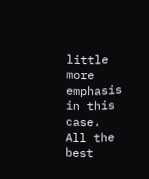little more emphasis in this case.
All the best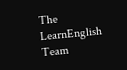The LearnEnglish Team